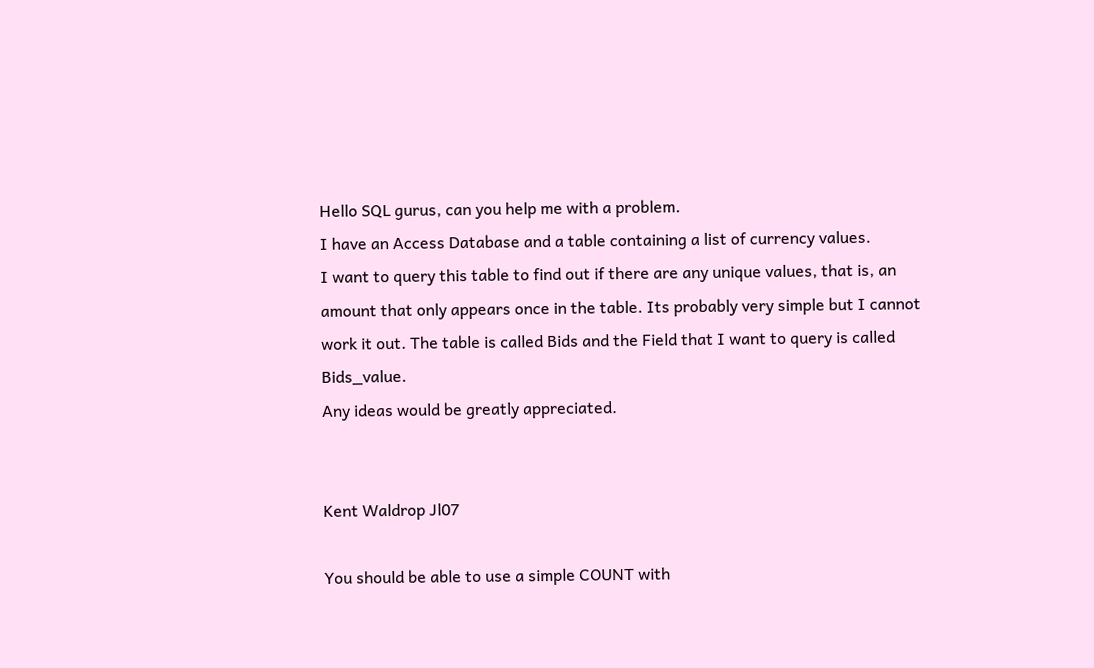Hello SQL gurus, can you help me with a problem.
I have an Access Database and a table containing a list of currency values.
I want to query this table to find out if there are any unique values, that is, an amount that only appears once in the table. Its probably very simple but I cannot work it out. The table is called Bids and the Field that I want to query is called Bids_value.
Any ideas would be greatly appreciated.


Kent Waldrop Jl07

You should be able to use a simple COUNT with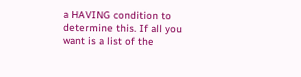a HAVING condition to determine this. If all you want is a list of the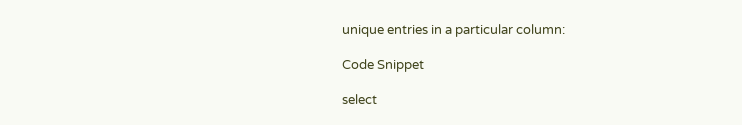unique entries in a particular column:

Code Snippet

select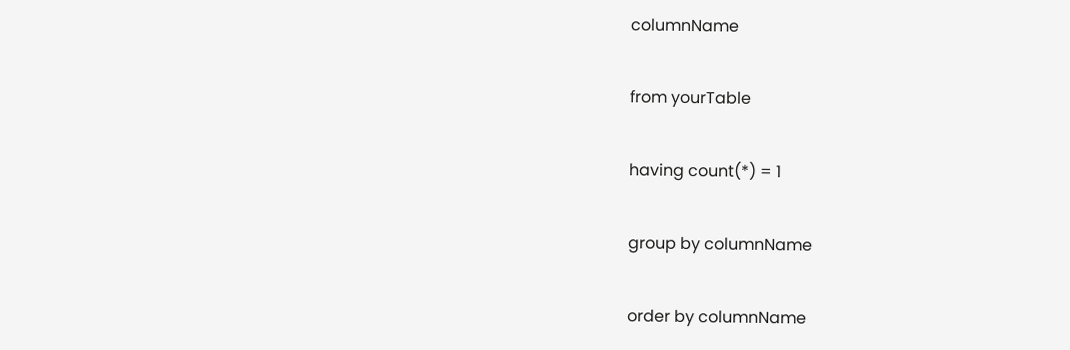columnName

from yourTable

having count(*) = 1

group by columnName

order by columnName